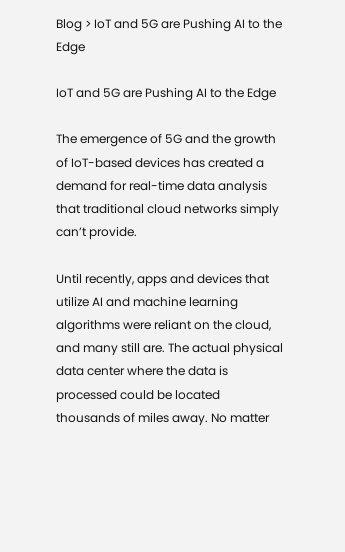Blog > IoT and 5G are Pushing AI to the Edge

IoT and 5G are Pushing AI to the Edge

The emergence of 5G and the growth of IoT-based devices has created a demand for real-time data analysis that traditional cloud networks simply can’t provide.

Until recently, apps and devices that utilize AI and machine learning algorithms were reliant on the cloud, and many still are. The actual physical data center where the data is processed could be located thousands of miles away. No matter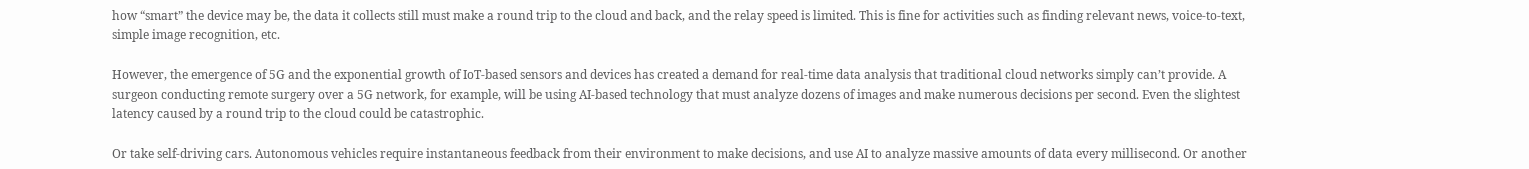how “smart” the device may be, the data it collects still must make a round trip to the cloud and back, and the relay speed is limited. This is fine for activities such as finding relevant news, voice-to-text, simple image recognition, etc.

However, the emergence of 5G and the exponential growth of IoT-based sensors and devices has created a demand for real-time data analysis that traditional cloud networks simply can’t provide. A surgeon conducting remote surgery over a 5G network, for example, will be using AI-based technology that must analyze dozens of images and make numerous decisions per second. Even the slightest latency caused by a round trip to the cloud could be catastrophic.

Or take self-driving cars. Autonomous vehicles require instantaneous feedback from their environment to make decisions, and use AI to analyze massive amounts of data every millisecond. Or another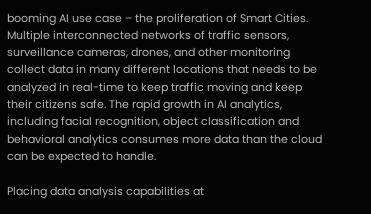booming AI use case – the proliferation of Smart Cities. Multiple interconnected networks of traffic sensors, surveillance cameras, drones, and other monitoring collect data in many different locations that needs to be analyzed in real-time to keep traffic moving and keep their citizens safe. The rapid growth in AI analytics, including facial recognition, object classification and behavioral analytics consumes more data than the cloud can be expected to handle.

Placing data analysis capabilities at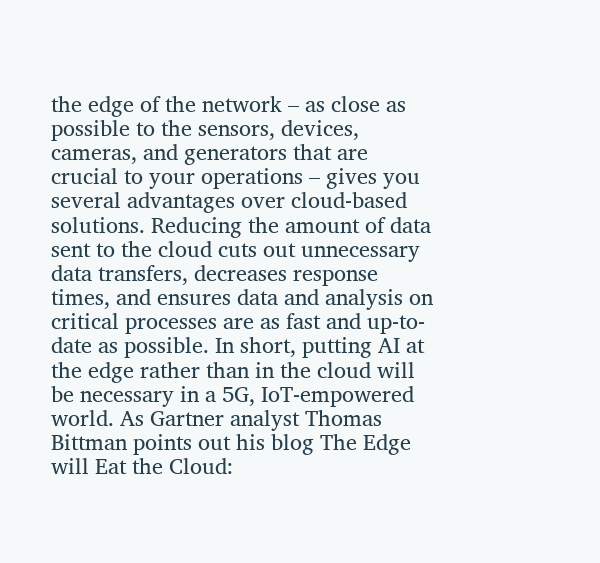the edge of the network – as close as possible to the sensors, devices, cameras, and generators that are crucial to your operations – gives you several advantages over cloud-based solutions. Reducing the amount of data sent to the cloud cuts out unnecessary data transfers, decreases response times, and ensures data and analysis on critical processes are as fast and up-to-date as possible. In short, putting AI at the edge rather than in the cloud will be necessary in a 5G, IoT-empowered world. As Gartner analyst Thomas Bittman points out his blog The Edge will Eat the Cloud: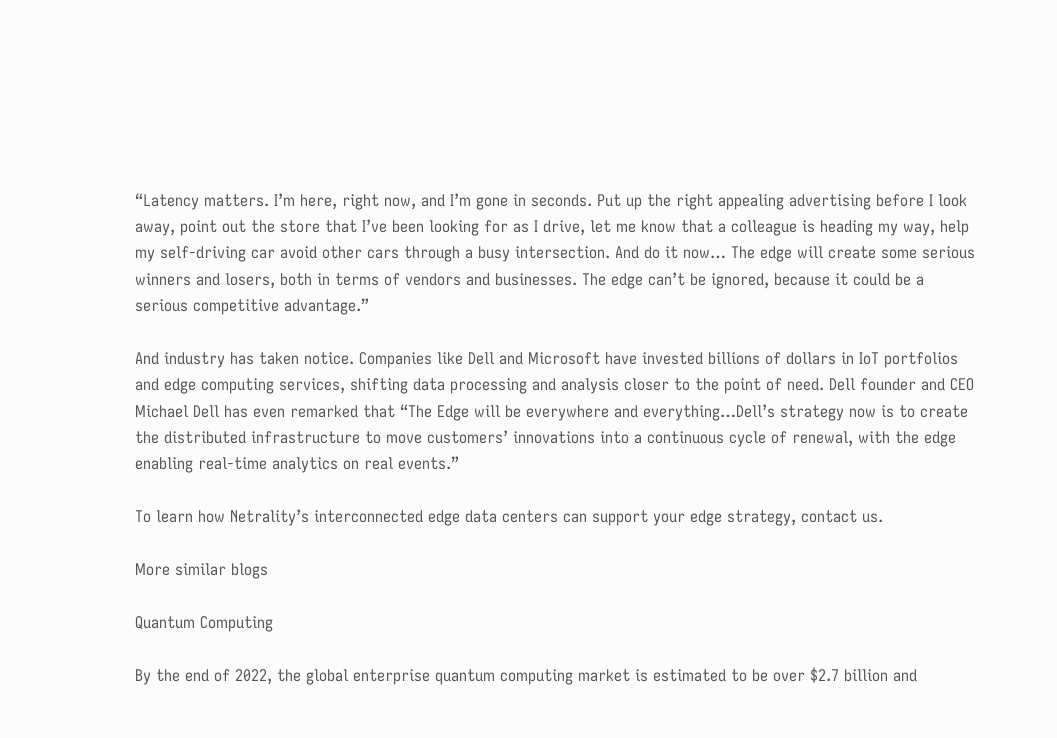“Latency matters. I’m here, right now, and I’m gone in seconds. Put up the right appealing advertising before I look away, point out the store that I’ve been looking for as I drive, let me know that a colleague is heading my way, help my self-driving car avoid other cars through a busy intersection. And do it now… The edge will create some serious winners and losers, both in terms of vendors and businesses. The edge can’t be ignored, because it could be a serious competitive advantage.”

And industry has taken notice. Companies like Dell and Microsoft have invested billions of dollars in IoT portfolios and edge computing services, shifting data processing and analysis closer to the point of need. Dell founder and CEO Michael Dell has even remarked that “The Edge will be everywhere and everything…Dell’s strategy now is to create the distributed infrastructure to move customers’ innovations into a continuous cycle of renewal, with the edge enabling real-time analytics on real events.”

To learn how Netrality’s interconnected edge data centers can support your edge strategy, contact us.

More similar blogs

Quantum Computing

By the end of 2022, the global enterprise quantum computing market is estimated to be over $2.7 billion and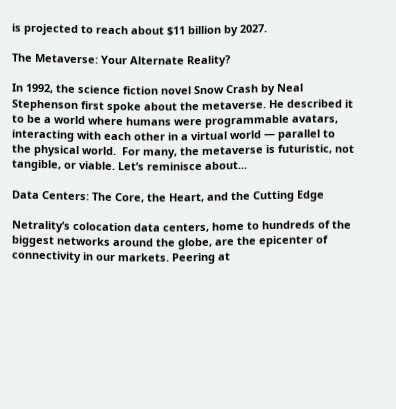is projected to reach about $11 billion by 2027.

The Metaverse: Your Alternate Reality?

In 1992, the science fiction novel Snow Crash by Neal Stephenson first spoke about the metaverse. He described it to be a world where humans were programmable avatars, interacting with each other in a virtual world — parallel to the physical world.  For many, the metaverse is futuristic, not tangible, or viable. Let’s reminisce about...

Data Centers: The Core, the Heart, and the Cutting Edge

Netrality’s colocation data centers, home to hundreds of the biggest networks around the globe, are the epicenter of connectivity in our markets. Peering at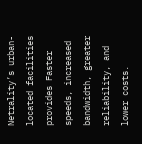Netrality’s urban-located facilities provides Faster speeds, increased bandwidth, greater reliability, and lower costs.